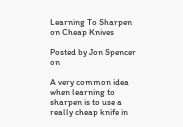Learning To Sharpen on Cheap Knives

Posted by Jon Spencer on

A very common idea when learning to sharpen is to use a really cheap knife in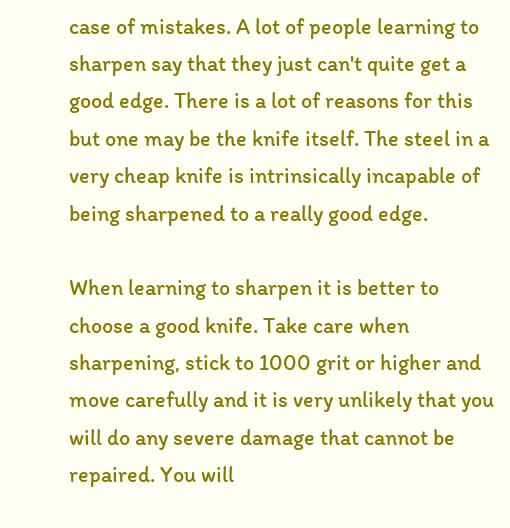case of mistakes. A lot of people learning to sharpen say that they just can't quite get a good edge. There is a lot of reasons for this but one may be the knife itself. The steel in a very cheap knife is intrinsically incapable of being sharpened to a really good edge.

When learning to sharpen it is better to choose a good knife. Take care when sharpening, stick to 1000 grit or higher and move carefully and it is very unlikely that you will do any severe damage that cannot be repaired. You will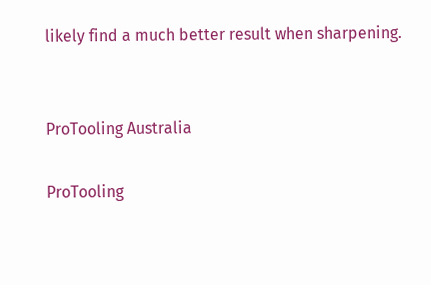likely find a much better result when sharpening.


ProTooling Australia

ProTooling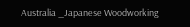Australia _Japanese Woodworking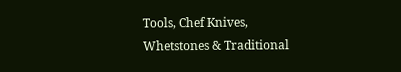Tools, Chef Knives, Whetstones & Traditional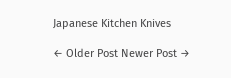Japanese Kitchen Knives

← Older Post Newer Post →